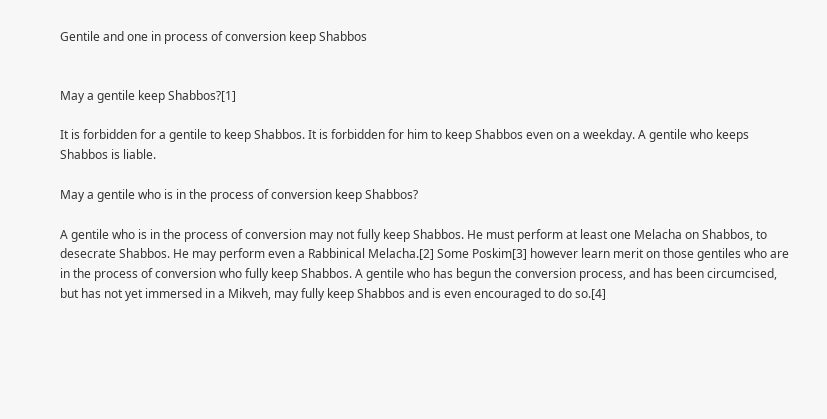Gentile and one in process of conversion keep Shabbos


May a gentile keep Shabbos?[1]

It is forbidden for a gentile to keep Shabbos. It is forbidden for him to keep Shabbos even on a weekday. A gentile who keeps Shabbos is liable.

May a gentile who is in the process of conversion keep Shabbos?

A gentile who is in the process of conversion may not fully keep Shabbos. He must perform at least one Melacha on Shabbos, to desecrate Shabbos. He may perform even a Rabbinical Melacha.[2] Some Poskim[3] however learn merit on those gentiles who are in the process of conversion who fully keep Shabbos. A gentile who has begun the conversion process, and has been circumcised, but has not yet immersed in a Mikveh, may fully keep Shabbos and is even encouraged to do so.[4]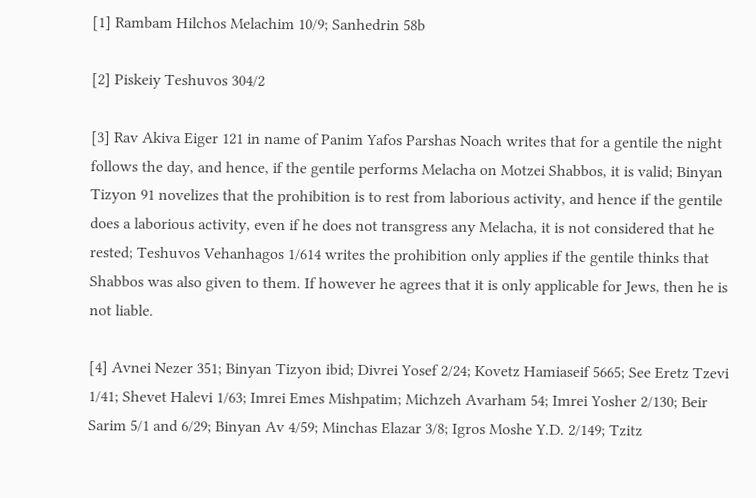[1] Rambam Hilchos Melachim 10/9; Sanhedrin 58b

[2] Piskeiy Teshuvos 304/2

[3] Rav Akiva Eiger 121 in name of Panim Yafos Parshas Noach writes that for a gentile the night follows the day, and hence, if the gentile performs Melacha on Motzei Shabbos, it is valid; Binyan Tizyon 91 novelizes that the prohibition is to rest from laborious activity, and hence if the gentile does a laborious activity, even if he does not transgress any Melacha, it is not considered that he rested; Teshuvos Vehanhagos 1/614 writes the prohibition only applies if the gentile thinks that Shabbos was also given to them. If however he agrees that it is only applicable for Jews, then he is not liable.

[4] Avnei Nezer 351; Binyan Tizyon ibid; Divrei Yosef 2/24; Kovetz Hamiaseif 5665; See Eretz Tzevi 1/41; Shevet Halevi 1/63; Imrei Emes Mishpatim; Michzeh Avarham 54; Imrei Yosher 2/130; Beir Sarim 5/1 and 6/29; Binyan Av 4/59; Minchas Elazar 3/8; Igros Moshe Y.D. 2/149; Tzitz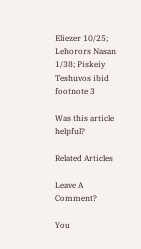Eliezer 10/25; Lehorors Nasan 1/38; Piskeiy Teshuvos ibid footnote 3

Was this article helpful?

Related Articles

Leave A Comment?

You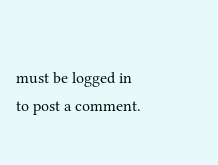must be logged in to post a comment.